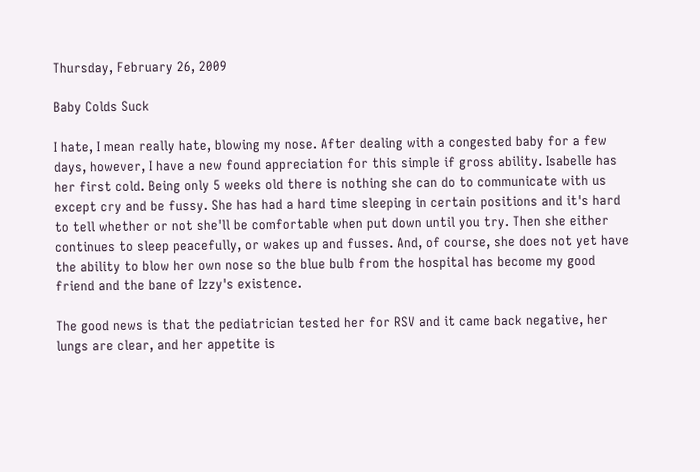Thursday, February 26, 2009

Baby Colds Suck

I hate, I mean really hate, blowing my nose. After dealing with a congested baby for a few days, however, I have a new found appreciation for this simple if gross ability. Isabelle has her first cold. Being only 5 weeks old there is nothing she can do to communicate with us except cry and be fussy. She has had a hard time sleeping in certain positions and it's hard to tell whether or not she'll be comfortable when put down until you try. Then she either continues to sleep peacefully, or wakes up and fusses. And, of course, she does not yet have the ability to blow her own nose so the blue bulb from the hospital has become my good friend and the bane of Izzy's existence.

The good news is that the pediatrician tested her for RSV and it came back negative, her lungs are clear, and her appetite is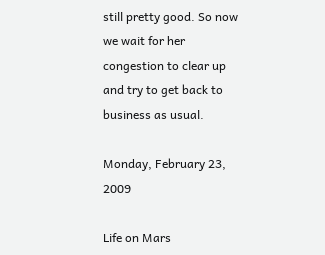still pretty good. So now we wait for her congestion to clear up and try to get back to business as usual.

Monday, February 23, 2009

Life on Mars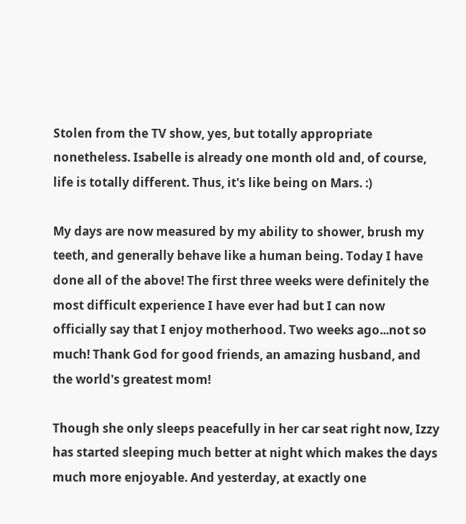Stolen from the TV show, yes, but totally appropriate nonetheless. Isabelle is already one month old and, of course, life is totally different. Thus, it's like being on Mars. :)

My days are now measured by my ability to shower, brush my teeth, and generally behave like a human being. Today I have done all of the above! The first three weeks were definitely the most difficult experience I have ever had but I can now officially say that I enjoy motherhood. Two weeks ago...not so much! Thank God for good friends, an amazing husband, and the world's greatest mom!

Though she only sleeps peacefully in her car seat right now, Izzy has started sleeping much better at night which makes the days much more enjoyable. And yesterday, at exactly one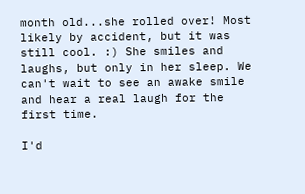month old...she rolled over! Most likely by accident, but it was still cool. :) She smiles and laughs, but only in her sleep. We can't wait to see an awake smile and hear a real laugh for the first time.

I'd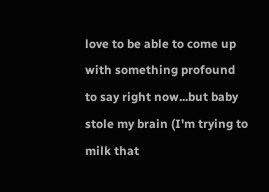love to be able to come up with something profound to say right now...but baby stole my brain (I'm trying to milk that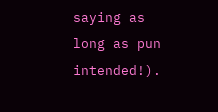saying as long as pun intended!).